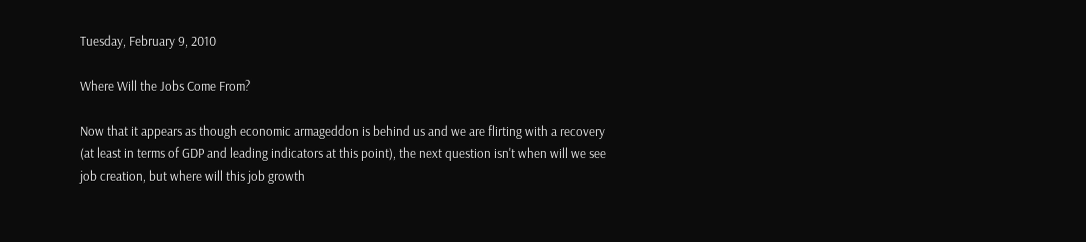Tuesday, February 9, 2010

Where Will the Jobs Come From?

Now that it appears as though economic armageddon is behind us and we are flirting with a recovery (at least in terms of GDP and leading indicators at this point), the next question isn't when will we see job creation, but where will this job growth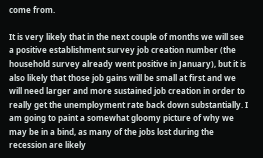come from.

It is very likely that in the next couple of months we will see a positive establishment survey job creation number (the household survey already went positive in January), but it is also likely that those job gains will be small at first and we will need larger and more sustained job creation in order to really get the unemployment rate back down substantially. I am going to paint a somewhat gloomy picture of why we may be in a bind, as many of the jobs lost during the recession are likely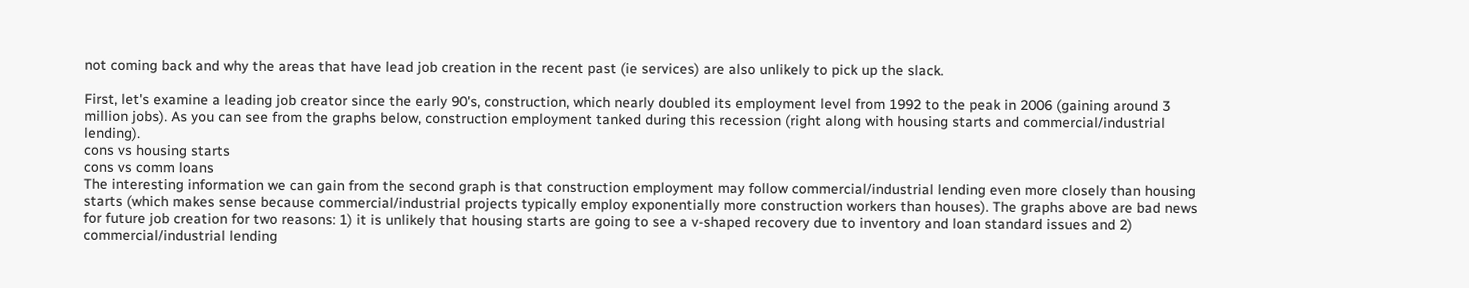not coming back and why the areas that have lead job creation in the recent past (ie services) are also unlikely to pick up the slack.

First, let's examine a leading job creator since the early 90's, construction, which nearly doubled its employment level from 1992 to the peak in 2006 (gaining around 3 million jobs). As you can see from the graphs below, construction employment tanked during this recession (right along with housing starts and commercial/industrial lending).
cons vs housing starts
cons vs comm loans
The interesting information we can gain from the second graph is that construction employment may follow commercial/industrial lending even more closely than housing starts (which makes sense because commercial/industrial projects typically employ exponentially more construction workers than houses). The graphs above are bad news for future job creation for two reasons: 1) it is unlikely that housing starts are going to see a v-shaped recovery due to inventory and loan standard issues and 2) commercial/industrial lending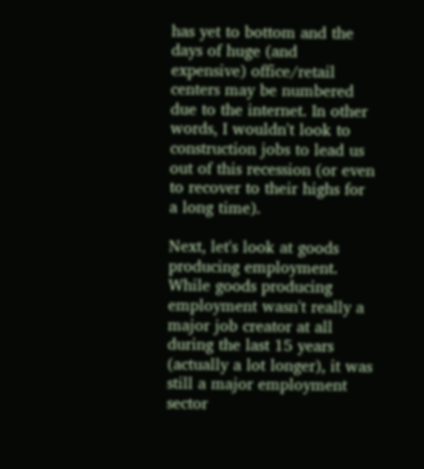has yet to bottom and the days of huge (and expensive) office/retail centers may be numbered due to the internet. In other words, I wouldn't look to construction jobs to lead us out of this recession (or even to recover to their highs for a long time).

Next, let's look at goods producing employment. While goods producing employment wasn't really a major job creator at all during the last 15 years (actually a lot longer), it was still a major employment sector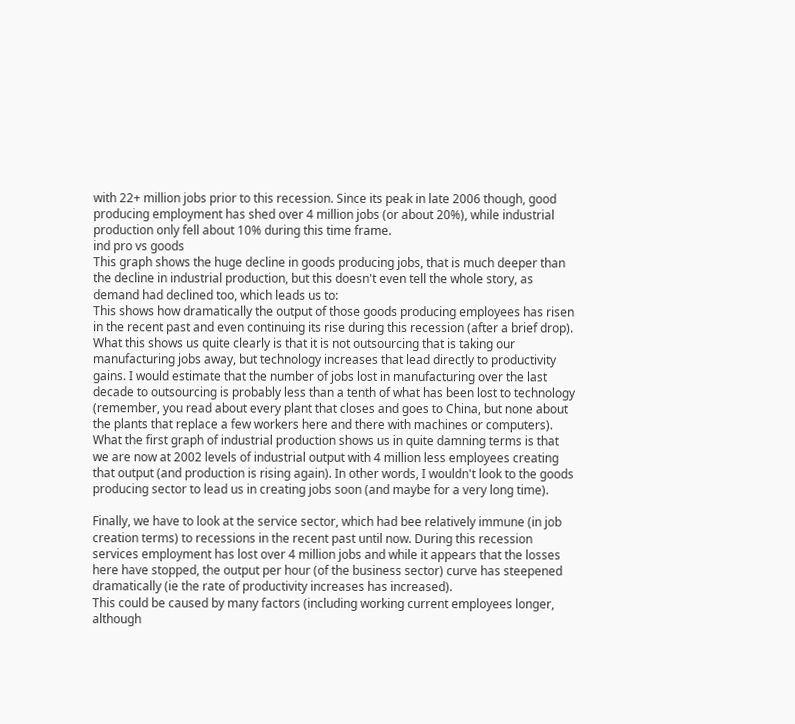with 22+ million jobs prior to this recession. Since its peak in late 2006 though, good producing employment has shed over 4 million jobs (or about 20%), while industrial production only fell about 10% during this time frame.
ind pro vs goods
This graph shows the huge decline in goods producing jobs, that is much deeper than the decline in industrial production, but this doesn't even tell the whole story, as demand had declined too, which leads us to:
This shows how dramatically the output of those goods producing employees has risen in the recent past and even continuing its rise during this recession (after a brief drop). What this shows us quite clearly is that it is not outsourcing that is taking our manufacturing jobs away, but technology increases that lead directly to productivity gains. I would estimate that the number of jobs lost in manufacturing over the last decade to outsourcing is probably less than a tenth of what has been lost to technology (remember, you read about every plant that closes and goes to China, but none about the plants that replace a few workers here and there with machines or computers). What the first graph of industrial production shows us in quite damning terms is that we are now at 2002 levels of industrial output with 4 million less employees creating that output (and production is rising again). In other words, I wouldn't look to the goods producing sector to lead us in creating jobs soon (and maybe for a very long time).

Finally, we have to look at the service sector, which had bee relatively immune (in job creation terms) to recessions in the recent past until now. During this recession services employment has lost over 4 million jobs and while it appears that the losses here have stopped, the output per hour (of the business sector) curve has steepened dramatically (ie the rate of productivity increases has increased).
This could be caused by many factors (including working current employees longer, although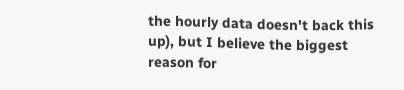the hourly data doesn't back this up), but I believe the biggest reason for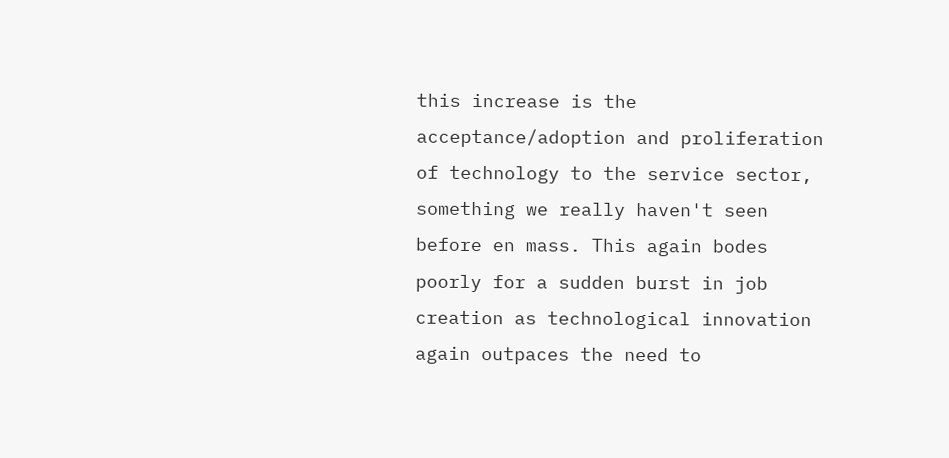this increase is the acceptance/adoption and proliferation of technology to the service sector, something we really haven't seen before en mass. This again bodes poorly for a sudden burst in job creation as technological innovation again outpaces the need to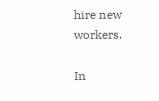hire new workers.

In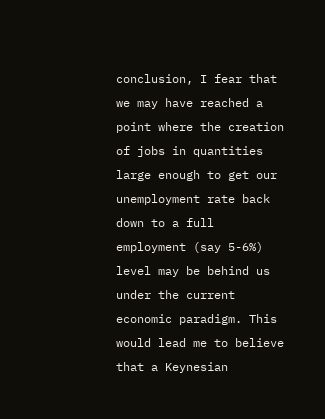conclusion, I fear that we may have reached a point where the creation of jobs in quantities large enough to get our unemployment rate back down to a full employment (say 5-6%) level may be behind us under the current economic paradigm. This would lead me to believe that a Keynesian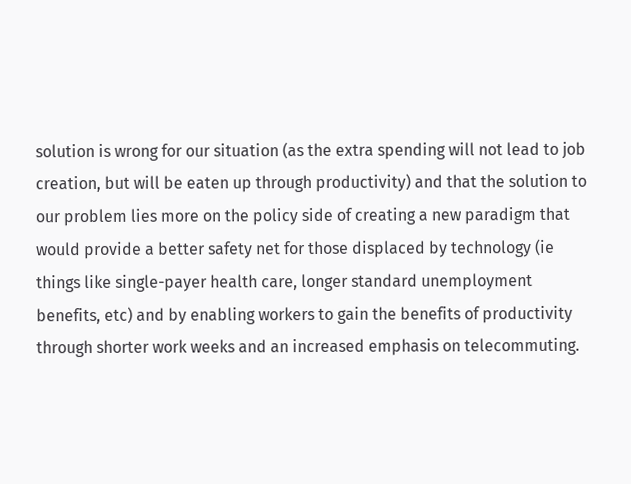solution is wrong for our situation (as the extra spending will not lead to job creation, but will be eaten up through productivity) and that the solution to our problem lies more on the policy side of creating a new paradigm that would provide a better safety net for those displaced by technology (ie things like single-payer health care, longer standard unemployment benefits, etc) and by enabling workers to gain the benefits of productivity through shorter work weeks and an increased emphasis on telecommuting.